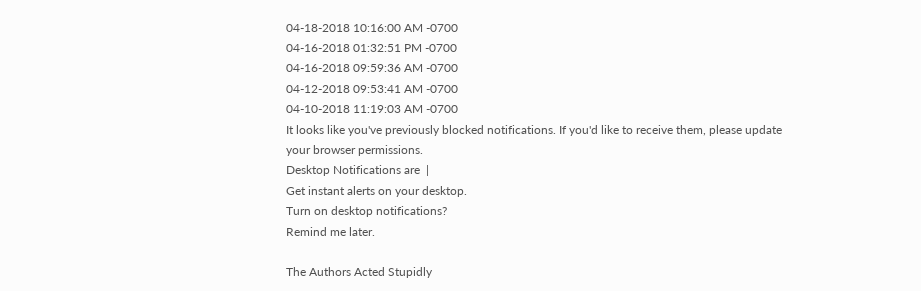04-18-2018 10:16:00 AM -0700
04-16-2018 01:32:51 PM -0700
04-16-2018 09:59:36 AM -0700
04-12-2018 09:53:41 AM -0700
04-10-2018 11:19:03 AM -0700
It looks like you've previously blocked notifications. If you'd like to receive them, please update your browser permissions.
Desktop Notifications are  |
Get instant alerts on your desktop.
Turn on desktop notifications?
Remind me later.

The Authors Acted Stupidly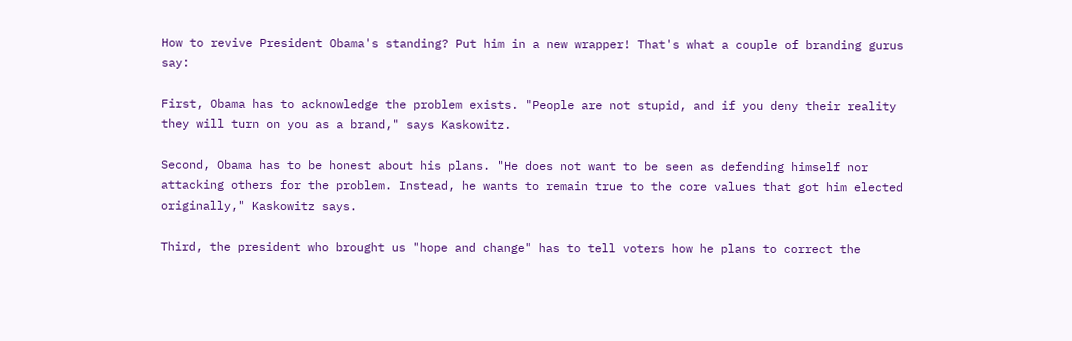How to revive President Obama's standing? Put him in a new wrapper! That's what a couple of branding gurus say:

First, Obama has to acknowledge the problem exists. "People are not stupid, and if you deny their reality they will turn on you as a brand," says Kaskowitz.

Second, Obama has to be honest about his plans. "He does not want to be seen as defending himself nor attacking others for the problem. Instead, he wants to remain true to the core values that got him elected originally," Kaskowitz says.

Third, the president who brought us "hope and change" has to tell voters how he plans to correct the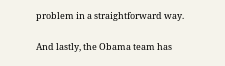problem in a straightforward way.

And lastly, the Obama team has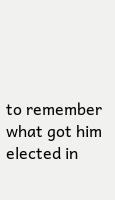to remember what got him elected in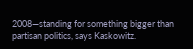2008—standing for something bigger than partisan politics, says Kaskowitz.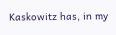Kaskowitz has, in my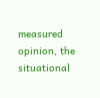measured opinion, the situational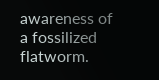awareness of a fossilized flatworm.